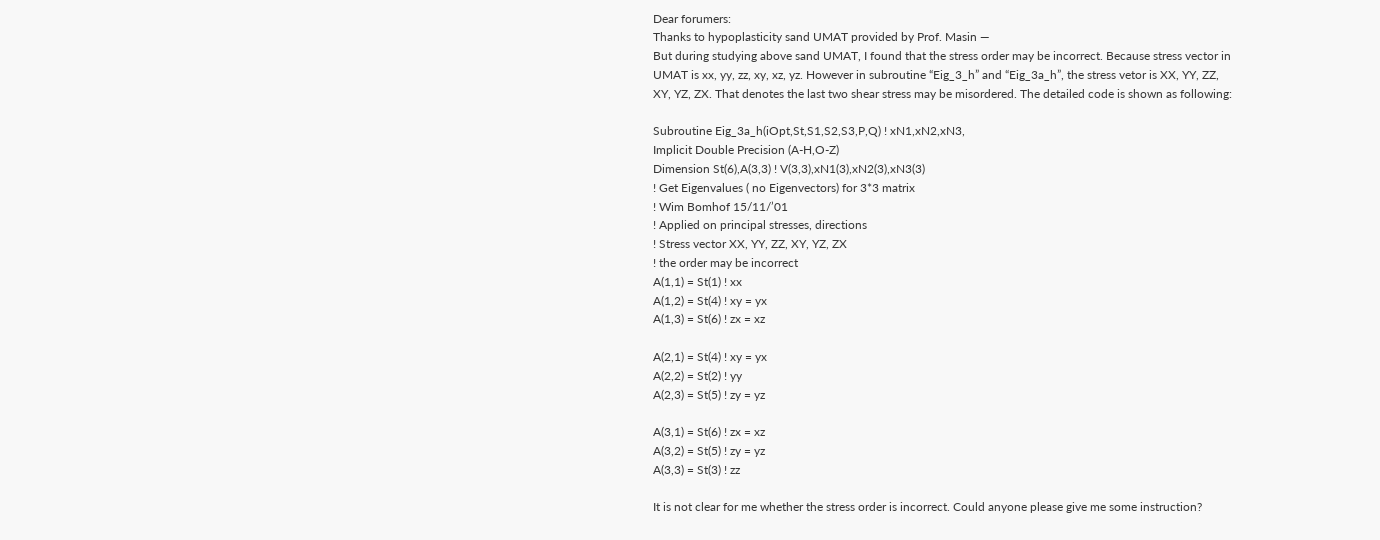Dear forumers:
Thanks to hypoplasticity sand UMAT provided by Prof. Masin —
But during studying above sand UMAT, I found that the stress order may be incorrect. Because stress vector in UMAT is xx, yy, zz, xy, xz, yz. However in subroutine “Eig_3_h” and “Eig_3a_h”, the stress vetor is XX, YY, ZZ, XY, YZ, ZX. That denotes the last two shear stress may be misordered. The detailed code is shown as following:

Subroutine Eig_3a_h(iOpt,St,S1,S2,S3,P,Q) ! xN1,xN2,xN3,
Implicit Double Precision (A-H,O-Z)
Dimension St(6),A(3,3) ! V(3,3),xN1(3),xN2(3),xN3(3)
! Get Eigenvalues ( no Eigenvectors) for 3*3 matrix
! Wim Bomhof 15/11/’01
! Applied on principal stresses, directions
! Stress vector XX, YY, ZZ, XY, YZ, ZX
! the order may be incorrect
A(1,1) = St(1) ! xx
A(1,2) = St(4) ! xy = yx
A(1,3) = St(6) ! zx = xz

A(2,1) = St(4) ! xy = yx
A(2,2) = St(2) ! yy
A(2,3) = St(5) ! zy = yz

A(3,1) = St(6) ! zx = xz
A(3,2) = St(5) ! zy = yz
A(3,3) = St(3) ! zz

It is not clear for me whether the stress order is incorrect. Could anyone please give me some instruction?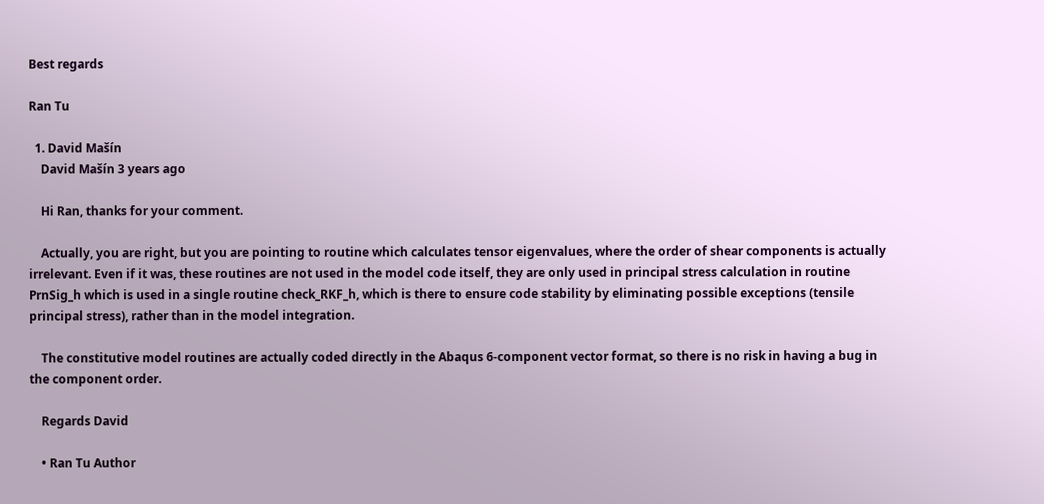Best regards

Ran Tu

  1. David Mašín
    David Mašín 3 years ago

    Hi Ran, thanks for your comment.

    Actually, you are right, but you are pointing to routine which calculates tensor eigenvalues, where the order of shear components is actually irrelevant. Even if it was, these routines are not used in the model code itself, they are only used in principal stress calculation in routine PrnSig_h which is used in a single routine check_RKF_h, which is there to ensure code stability by eliminating possible exceptions (tensile principal stress), rather than in the model integration.

    The constitutive model routines are actually coded directly in the Abaqus 6-component vector format, so there is no risk in having a bug in the component order.

    Regards David

    • Ran Tu Author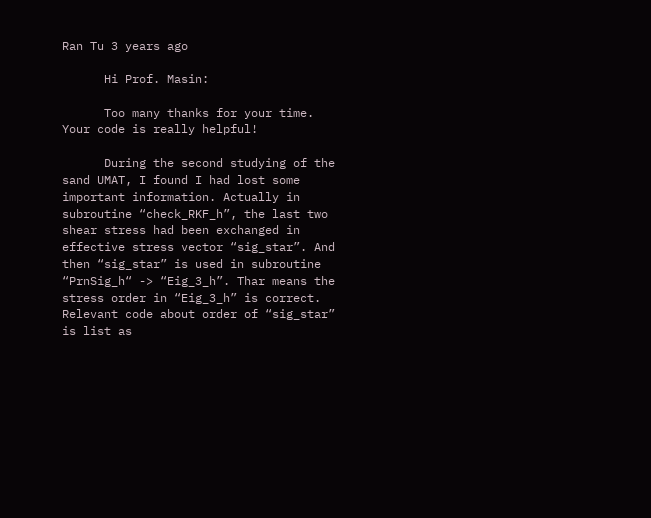Ran Tu 3 years ago

      Hi Prof. Masin:

      Too many thanks for your time. Your code is really helpful!

      During the second studying of the sand UMAT, I found I had lost some important information. Actually in subroutine “check_RKF_h”, the last two shear stress had been exchanged in effective stress vector “sig_star”. And then “sig_star” is used in subroutine “PrnSig_h“ -> “Eig_3_h”. Thar means the stress order in “Eig_3_h” is correct. Relevant code about order of “sig_star” is list as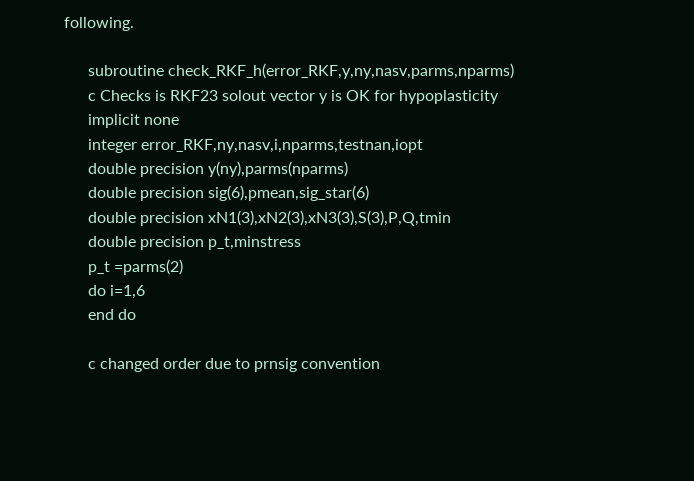following.

      subroutine check_RKF_h(error_RKF,y,ny,nasv,parms,nparms)
      c Checks is RKF23 solout vector y is OK for hypoplasticity
      implicit none
      integer error_RKF,ny,nasv,i,nparms,testnan,iopt
      double precision y(ny),parms(nparms)
      double precision sig(6),pmean,sig_star(6)
      double precision xN1(3),xN2(3),xN3(3),S(3),P,Q,tmin
      double precision p_t,minstress
      p_t =parms(2)
      do i=1,6
      end do

      c changed order due to prnsig convention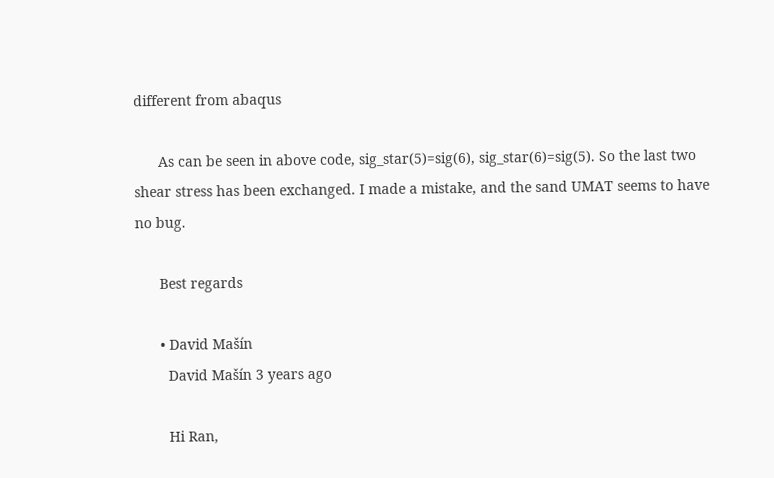different from abaqus

      As can be seen in above code, sig_star(5)=sig(6), sig_star(6)=sig(5). So the last two shear stress has been exchanged. I made a mistake, and the sand UMAT seems to have no bug.

      Best regards

      • David Mašín
        David Mašín 3 years ago

        Hi Ran,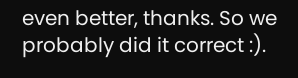even better, thanks. So we probably did it correct :).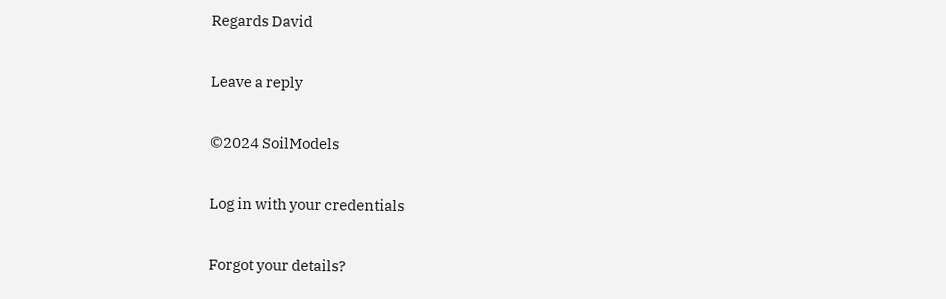Regards David

Leave a reply

©2024 SoilModels

Log in with your credentials

Forgot your details?